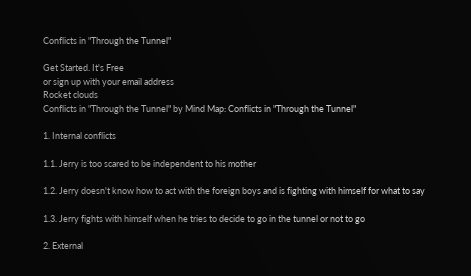Conflicts in "Through the Tunnel"

Get Started. It's Free
or sign up with your email address
Rocket clouds
Conflicts in "Through the Tunnel" by Mind Map: Conflicts in "Through the Tunnel"

1. Internal conflicts

1.1. Jerry is too scared to be independent to his mother

1.2. Jerry doesn't know how to act with the foreign boys and is fighting with himself for what to say

1.3. Jerry fights with himself when he tries to decide to go in the tunnel or not to go

2. External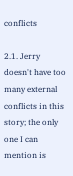conflicts

2.1. Jerry doesn't have too many external conflicts in this story; the only one I can mention is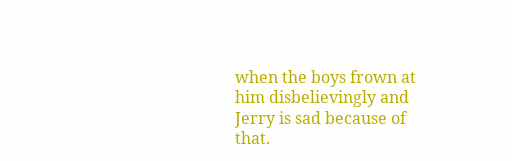when the boys frown at him disbelievingly and Jerry is sad because of that.